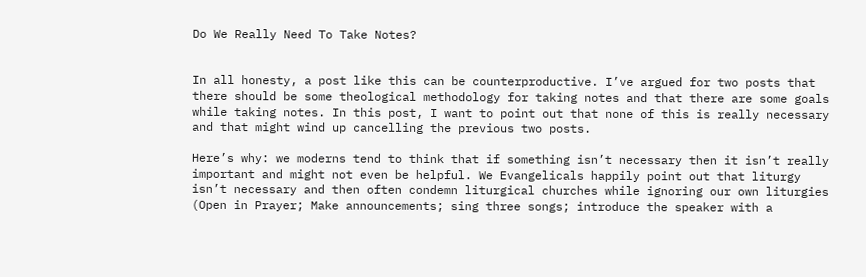Do We Really Need To Take Notes?


In all honesty, a post like this can be counterproductive. I’ve argued for two posts that there should be some theological methodology for taking notes and that there are some goals while taking notes. In this post, I want to point out that none of this is really necessary and that might wind up cancelling the previous two posts.

Here’s why: we moderns tend to think that if something isn’t necessary then it isn’t really important and might not even be helpful. We Evangelicals happily point out that liturgy isn’t necessary and then often condemn liturgical churches while ignoring our own liturgies (Open in Prayer; Make announcements; sing three songs; introduce the speaker with a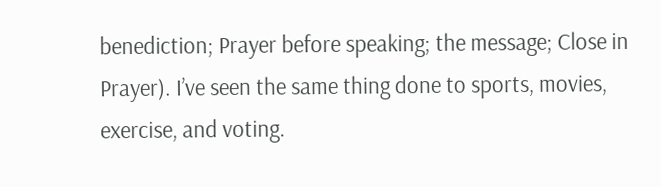benediction; Prayer before speaking; the message; Close in Prayer). I’ve seen the same thing done to sports, movies, exercise, and voting.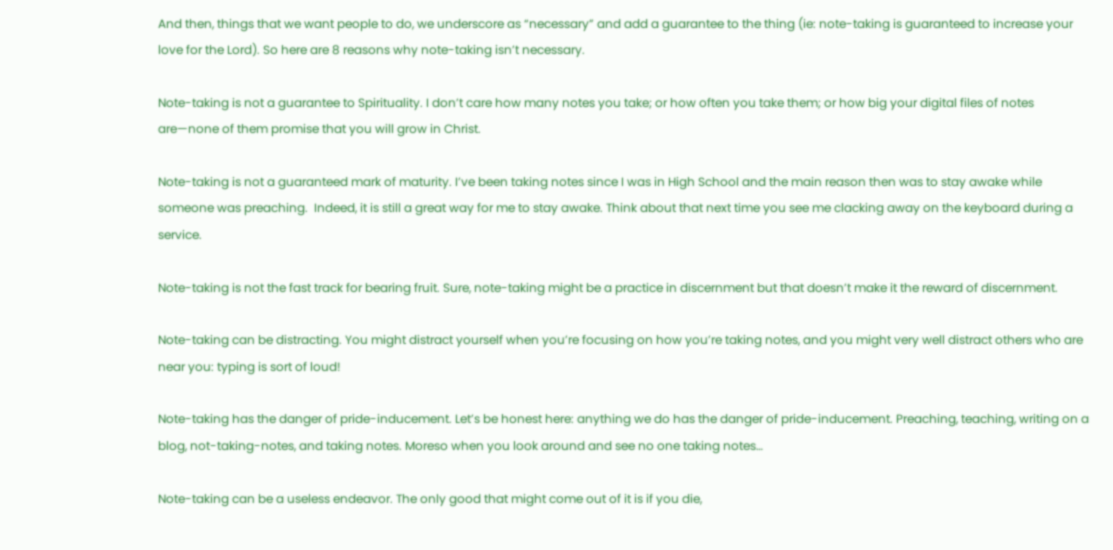And then, things that we want people to do, we underscore as “necessary” and add a guarantee to the thing (ie: note-taking is guaranteed to increase your love for the Lord). So here are 8 reasons why note-taking isn’t necessary.

Note-taking is not a guarantee to Spirituality. I don’t care how many notes you take; or how often you take them; or how big your digital files of notes are—none of them promise that you will grow in Christ.

Note-taking is not a guaranteed mark of maturity. I’ve been taking notes since I was in High School and the main reason then was to stay awake while someone was preaching.  Indeed, it is still a great way for me to stay awake. Think about that next time you see me clacking away on the keyboard during a service.

Note-taking is not the fast track for bearing fruit. Sure, note-taking might be a practice in discernment but that doesn’t make it the reward of discernment.

Note-taking can be distracting. You might distract yourself when you’re focusing on how you’re taking notes, and you might very well distract others who are near you: typing is sort of loud!

Note-taking has the danger of pride-inducement. Let’s be honest here: anything we do has the danger of pride-inducement. Preaching, teaching, writing on a blog, not-taking-notes, and taking notes. Moreso when you look around and see no one taking notes…

Note-taking can be a useless endeavor. The only good that might come out of it is if you die,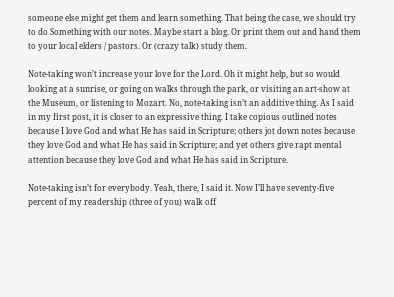someone else might get them and learn something. That being the case, we should try to do Something with our notes. Maybe start a blog. Or print them out and hand them to your local elders / pastors. Or (crazy talk) study them.

Note-taking won’t increase your love for the Lord. Oh it might help, but so would looking at a sunrise, or going on walks through the park, or visiting an art-show at the Museum, or listening to Mozart. No, note-taking isn’t an additive thing. As I said in my first post, it is closer to an expressive thing. I take copious outlined notes because I love God and what He has said in Scripture; others jot down notes because they love God and what He has said in Scripture; and yet others give rapt mental attention because they love God and what He has said in Scripture.

Note-taking isn’t for everybody. Yeah, there, I said it. Now I’ll have seventy-five percent of my readership (three of you) walk off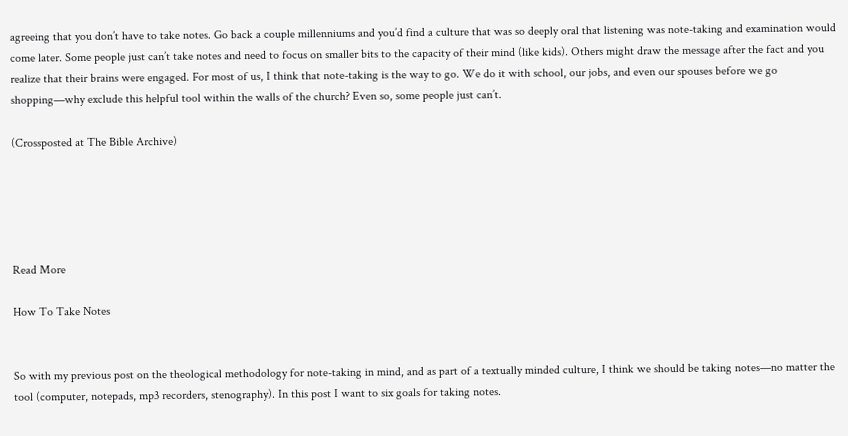agreeing that you don’t have to take notes. Go back a couple millenniums and you’d find a culture that was so deeply oral that listening was note-taking and examination would come later. Some people just can’t take notes and need to focus on smaller bits to the capacity of their mind (like kids). Others might draw the message after the fact and you realize that their brains were engaged. For most of us, I think that note-taking is the way to go. We do it with school, our jobs, and even our spouses before we go shopping—why exclude this helpful tool within the walls of the church? Even so, some people just can’t.

(Crossposted at The Bible Archive)





Read More

How To Take Notes


So with my previous post on the theological methodology for note-taking in mind, and as part of a textually minded culture, I think we should be taking notes—no matter the tool (computer, notepads, mp3 recorders, stenography). In this post I want to six goals for taking notes.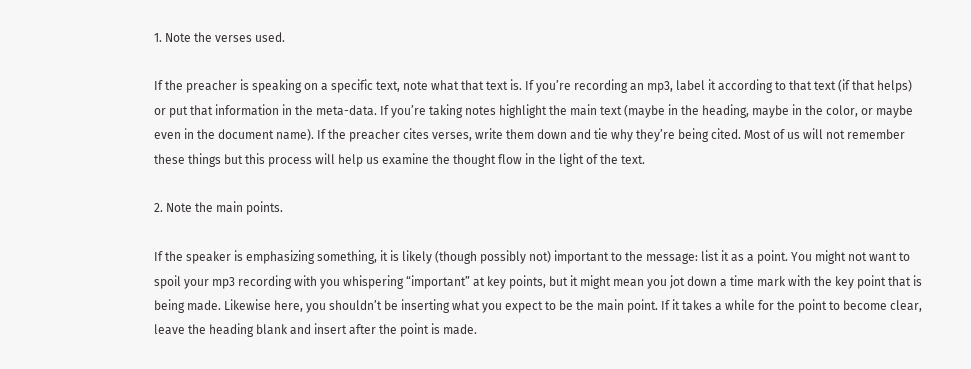1. Note the verses used.

If the preacher is speaking on a specific text, note what that text is. If you’re recording an mp3, label it according to that text (if that helps) or put that information in the meta-data. If you’re taking notes highlight the main text (maybe in the heading, maybe in the color, or maybe even in the document name). If the preacher cites verses, write them down and tie why they’re being cited. Most of us will not remember these things but this process will help us examine the thought flow in the light of the text.

2. Note the main points.

If the speaker is emphasizing something, it is likely (though possibly not) important to the message: list it as a point. You might not want to spoil your mp3 recording with you whispering “important” at key points, but it might mean you jot down a time mark with the key point that is being made. Likewise here, you shouldn’t be inserting what you expect to be the main point. If it takes a while for the point to become clear, leave the heading blank and insert after the point is made.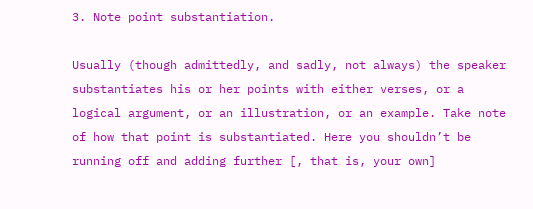3. Note point substantiation.

Usually (though admittedly, and sadly, not always) the speaker substantiates his or her points with either verses, or a logical argument, or an illustration, or an example. Take note of how that point is substantiated. Here you shouldn’t be running off and adding further [, that is, your own]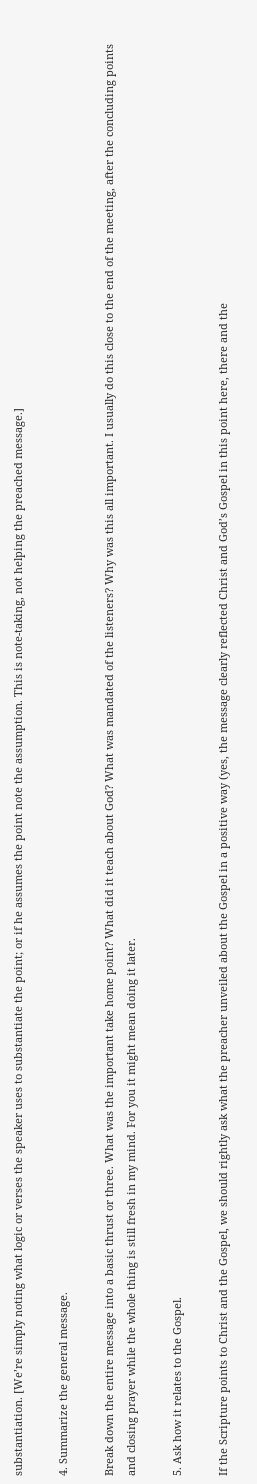substantiation. [We’re simply noting what logic or verses the speaker uses to substantiate the point; or if he assumes the point note the assumption. This is note-taking, not helping the preached message.]

4. Summarize the general message.

Break down the entire message into a basic thrust or three. What was the important take home point? What did it teach about God? What was mandated of the listeners? Why was this all important. I usually do this close to the end of the meeting, after the concluding points and closing prayer while the whole thing is still fresh in my mind. For you it might mean doing it later.

5. Ask how it relates to the Gospel.

If the Scripture points to Christ and the Gospel, we should rightly ask what the preacher unveiled about the Gospel in a positive way (yes, the message clearly reflected Christ and God’s Gospel in this point here, there and the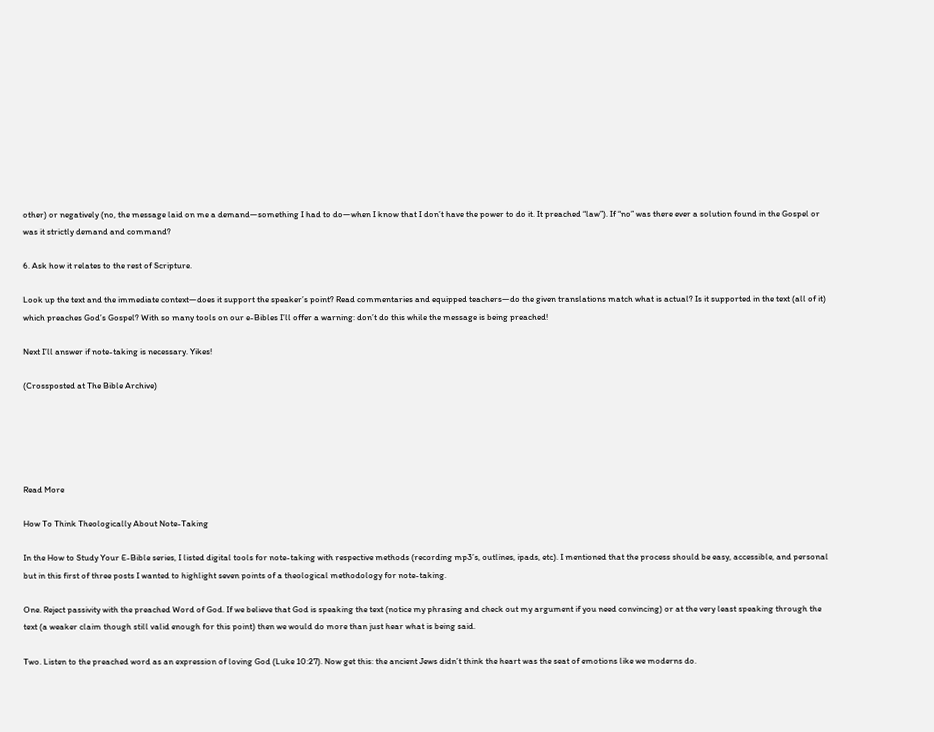other) or negatively (no, the message laid on me a demand—something I had to do—when I know that I don’t have the power to do it. It preached “law”). If “no” was there ever a solution found in the Gospel or was it strictly demand and command?

6. Ask how it relates to the rest of Scripture.

Look up the text and the immediate context—does it support the speaker’s point? Read commentaries and equipped teachers—do the given translations match what is actual? Is it supported in the text (all of it) which preaches God’s Gospel? With so many tools on our e-Bibles I’ll offer a warning: don’t do this while the message is being preached!

Next I’ll answer if note-taking is necessary. Yikes!

(Crossposted at The Bible Archive)





Read More

How To Think Theologically About Note-Taking

In the How to Study Your E-Bible series, I listed digital tools for note-taking with respective methods (recording mp3’s, outlines, ipads, etc). I mentioned that the process should be easy, accessible, and personal but in this first of three posts I wanted to highlight seven points of a theological methodology for note-taking.

One. Reject passivity with the preached Word of God. If we believe that God is speaking the text (notice my phrasing and check out my argument if you need convincing) or at the very least speaking through the text (a weaker claim though still valid enough for this point) then we would do more than just hear what is being said.

Two. Listen to the preached word as an expression of loving God (Luke 10:27). Now get this: the ancient Jews didn’t think the heart was the seat of emotions like we moderns do.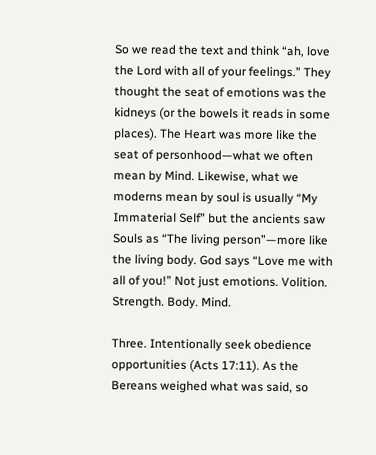So we read the text and think “ah, love the Lord with all of your feelings.” They thought the seat of emotions was the kidneys (or the bowels it reads in some places). The Heart was more like the seat of personhood—what we often mean by Mind. Likewise, what we moderns mean by soul is usually “My Immaterial Self” but the ancients saw Souls as “The living person”—more like the living body. God says “Love me with all of you!” Not just emotions. Volition. Strength. Body. Mind.

Three. Intentionally seek obedience opportunities (Acts 17:11). As the Bereans weighed what was said, so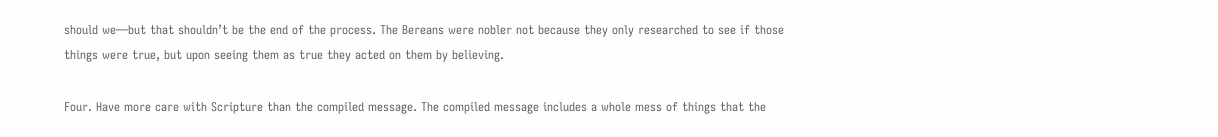should we—but that shouldn’t be the end of the process. The Bereans were nobler not because they only researched to see if those things were true, but upon seeing them as true they acted on them by believing.

Four. Have more care with Scripture than the compiled message. The compiled message includes a whole mess of things that the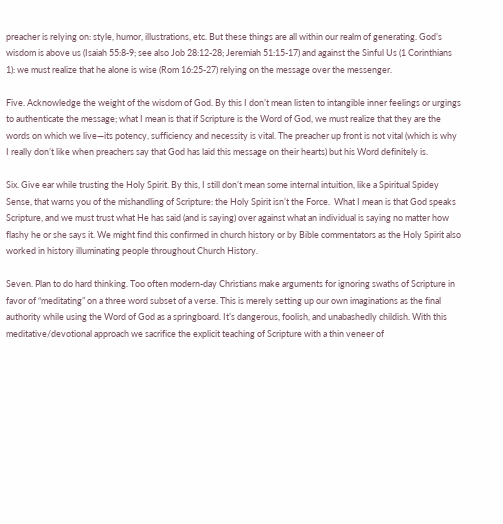preacher is relying on: style, humor, illustrations, etc. But these things are all within our realm of generating. God’s wisdom is above us (Isaiah 55:8-9; see also Job 28:12-28; Jeremiah 51:15-17) and against the Sinful Us (1 Corinthians 1): we must realize that he alone is wise (Rom 16:25-27) relying on the message over the messenger.

Five. Acknowledge the weight of the wisdom of God. By this I don’t mean listen to intangible inner feelings or urgings to authenticate the message; what I mean is that if Scripture is the Word of God, we must realize that they are the words on which we live—its potency, sufficiency and necessity is vital. The preacher up front is not vital (which is why I really don’t like when preachers say that God has laid this message on their hearts) but his Word definitely is.

Six. Give ear while trusting the Holy Spirit. By this, I still don’t mean some internal intuition, like a Spiritual Spidey Sense, that warns you of the mishandling of Scripture: the Holy Spirit isn’t the Force.  What I mean is that God speaks Scripture, and we must trust what He has said (and is saying) over against what an individual is saying no matter how flashy he or she says it. We might find this confirmed in church history or by Bible commentators as the Holy Spirit also worked in history illuminating people throughout Church History.

Seven. Plan to do hard thinking. Too often modern-day Christians make arguments for ignoring swaths of Scripture in favor of “meditating” on a three word subset of a verse. This is merely setting up our own imaginations as the final authority while using the Word of God as a springboard. It’s dangerous, foolish, and unabashedly childish. With this meditative/devotional approach we sacrifice the explicit teaching of Scripture with a thin veneer of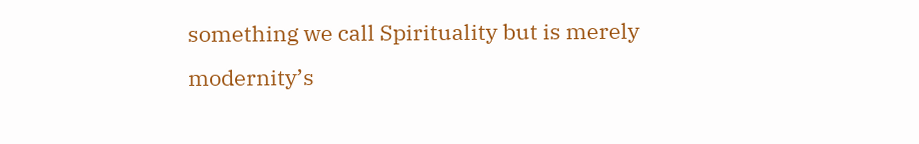something we call Spirituality but is merely modernity’s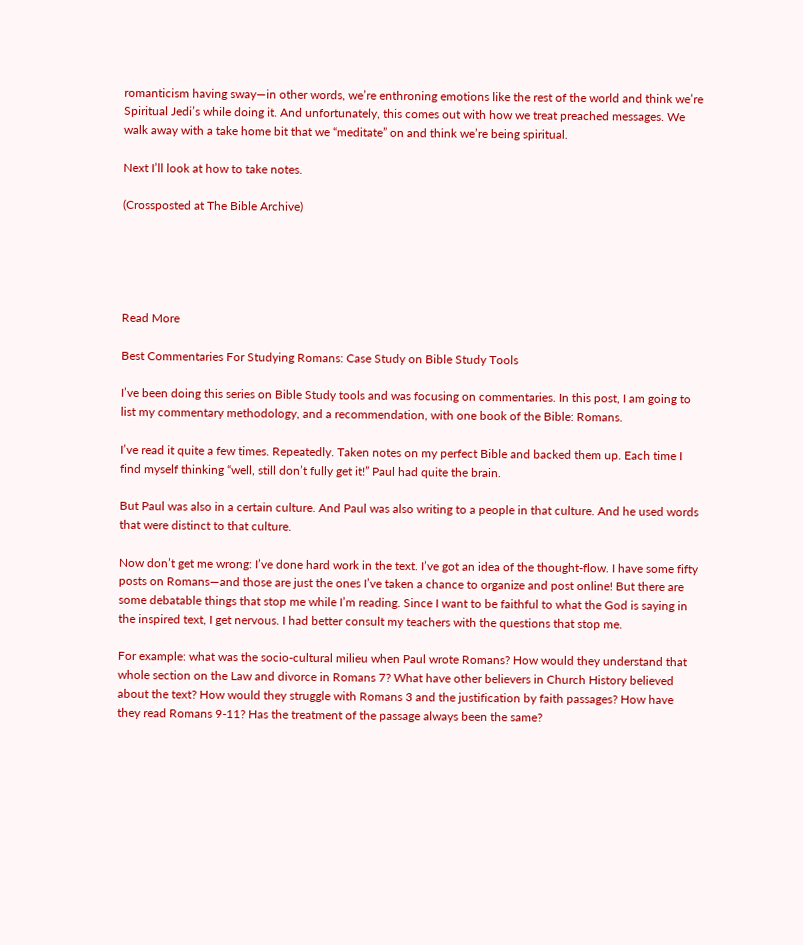romanticism having sway—in other words, we’re enthroning emotions like the rest of the world and think we’re Spiritual Jedi’s while doing it. And unfortunately, this comes out with how we treat preached messages. We walk away with a take home bit that we “meditate” on and think we’re being spiritual.

Next I’ll look at how to take notes.

(Crossposted at The Bible Archive)





Read More

Best Commentaries For Studying Romans: Case Study on Bible Study Tools

I’ve been doing this series on Bible Study tools and was focusing on commentaries. In this post, I am going to list my commentary methodology, and a recommendation, with one book of the Bible: Romans.

I’ve read it quite a few times. Repeatedly. Taken notes on my perfect Bible and backed them up. Each time I find myself thinking “well, still don’t fully get it!” Paul had quite the brain.

But Paul was also in a certain culture. And Paul was also writing to a people in that culture. And he used words that were distinct to that culture.

Now don’t get me wrong: I’ve done hard work in the text. I’ve got an idea of the thought-flow. I have some fifty posts on Romans—and those are just the ones I’ve taken a chance to organize and post online! But there are some debatable things that stop me while I’m reading. Since I want to be faithful to what the God is saying in the inspired text, I get nervous. I had better consult my teachers with the questions that stop me.

For example: what was the socio-cultural milieu when Paul wrote Romans? How would they understand that whole section on the Law and divorce in Romans 7? What have other believers in Church History believed about the text? How would they struggle with Romans 3 and the justification by faith passages? How have they read Romans 9-11? Has the treatment of the passage always been the same?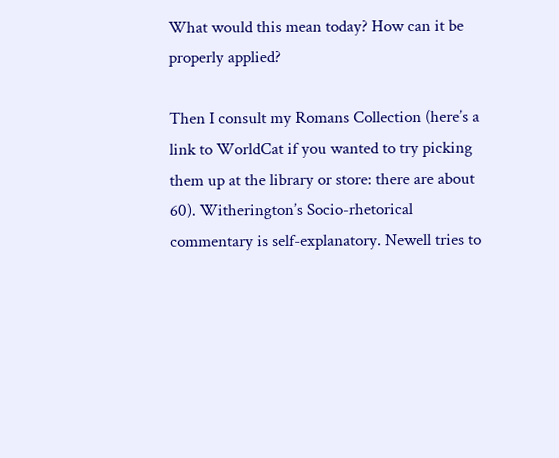What would this mean today? How can it be properly applied?

Then I consult my Romans Collection (here’s a link to WorldCat if you wanted to try picking them up at the library or store: there are about 60). Witherington’s Socio-rhetorical commentary is self-explanatory. Newell tries to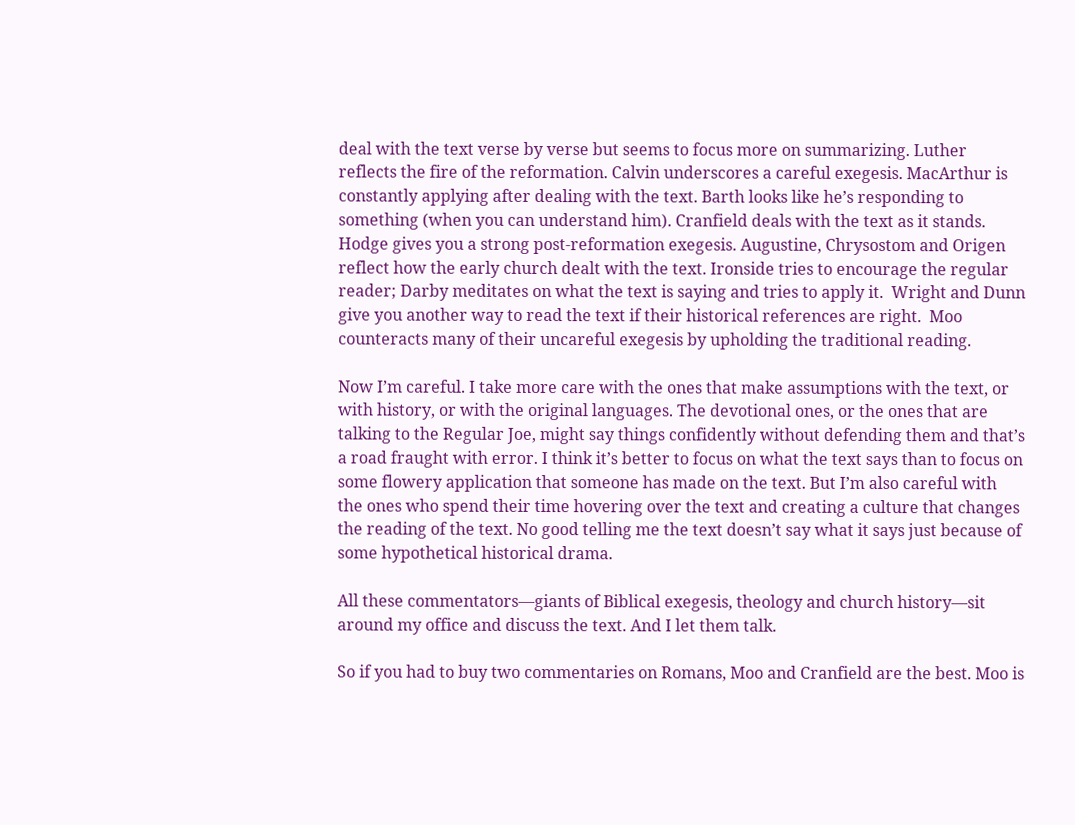deal with the text verse by verse but seems to focus more on summarizing. Luther reflects the fire of the reformation. Calvin underscores a careful exegesis. MacArthur is constantly applying after dealing with the text. Barth looks like he’s responding to something (when you can understand him). Cranfield deals with the text as it stands. Hodge gives you a strong post-reformation exegesis. Augustine, Chrysostom and Origen reflect how the early church dealt with the text. Ironside tries to encourage the regular reader; Darby meditates on what the text is saying and tries to apply it.  Wright and Dunn give you another way to read the text if their historical references are right.  Moo counteracts many of their uncareful exegesis by upholding the traditional reading.

Now I’m careful. I take more care with the ones that make assumptions with the text, or with history, or with the original languages. The devotional ones, or the ones that are talking to the Regular Joe, might say things confidently without defending them and that’s a road fraught with error. I think it’s better to focus on what the text says than to focus on some flowery application that someone has made on the text. But I’m also careful with the ones who spend their time hovering over the text and creating a culture that changes the reading of the text. No good telling me the text doesn’t say what it says just because of some hypothetical historical drama.

All these commentators—giants of Biblical exegesis, theology and church history—sit around my office and discuss the text. And I let them talk.

So if you had to buy two commentaries on Romans, Moo and Cranfield are the best. Moo is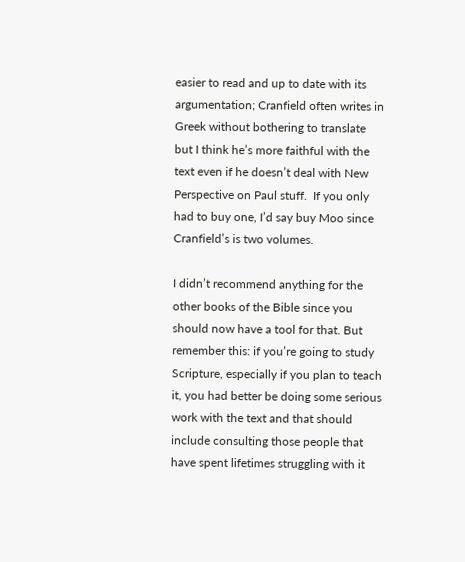easier to read and up to date with its argumentation; Cranfield often writes in Greek without bothering to translate but I think he’s more faithful with the text even if he doesn’t deal with New Perspective on Paul stuff.  If you only had to buy one, I’d say buy Moo since Cranfield’s is two volumes.

I didn’t recommend anything for the other books of the Bible since you should now have a tool for that. But remember this: if you’re going to study Scripture, especially if you plan to teach it, you had better be doing some serious work with the text and that should include consulting those people that have spent lifetimes struggling with it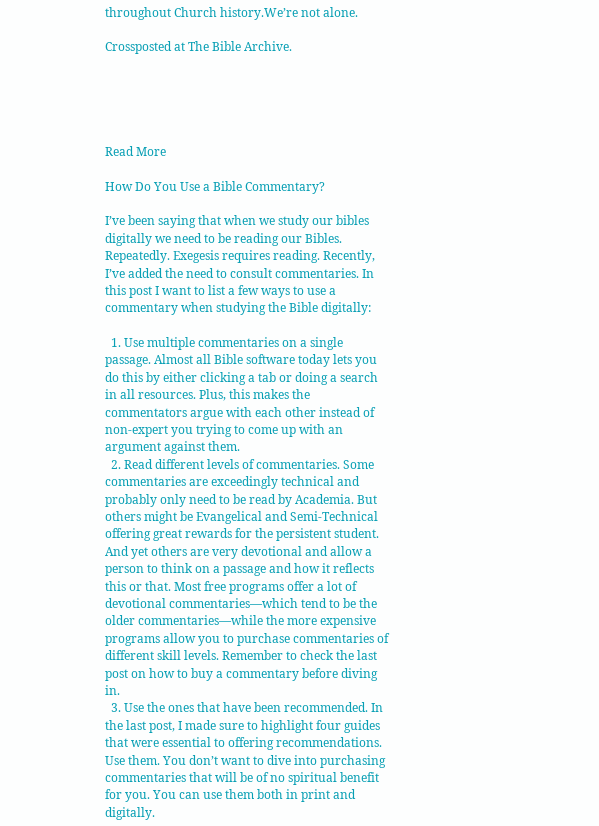throughout Church history.We’re not alone.

Crossposted at The Bible Archive.





Read More

How Do You Use a Bible Commentary?

I’ve been saying that when we study our bibles digitally we need to be reading our Bibles. Repeatedly. Exegesis requires reading. Recently, I’ve added the need to consult commentaries. In this post I want to list a few ways to use a commentary when studying the Bible digitally:

  1. Use multiple commentaries on a single passage. Almost all Bible software today lets you do this by either clicking a tab or doing a search in all resources. Plus, this makes the commentators argue with each other instead of non-expert you trying to come up with an argument against them.
  2. Read different levels of commentaries. Some commentaries are exceedingly technical and probably only need to be read by Academia. But others might be Evangelical and Semi-Technical offering great rewards for the persistent student. And yet others are very devotional and allow a person to think on a passage and how it reflects this or that. Most free programs offer a lot of devotional commentaries—which tend to be the older commentaries—while the more expensive programs allow you to purchase commentaries of different skill levels. Remember to check the last post on how to buy a commentary before diving in.
  3. Use the ones that have been recommended. In the last post, I made sure to highlight four guides that were essential to offering recommendations. Use them. You don’t want to dive into purchasing commentaries that will be of no spiritual benefit for you. You can use them both in print and digitally.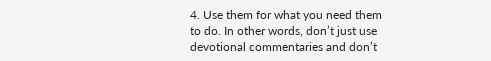4. Use them for what you need them to do. In other words, don’t just use devotional commentaries and don’t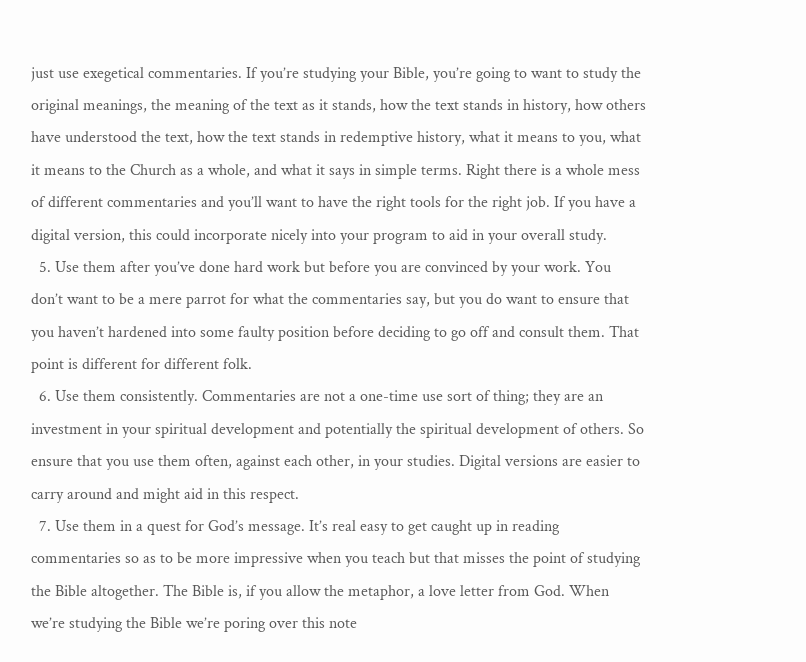just use exegetical commentaries. If you’re studying your Bible, you’re going to want to study the original meanings, the meaning of the text as it stands, how the text stands in history, how others have understood the text, how the text stands in redemptive history, what it means to you, what it means to the Church as a whole, and what it says in simple terms. Right there is a whole mess of different commentaries and you’ll want to have the right tools for the right job. If you have a digital version, this could incorporate nicely into your program to aid in your overall study.
  5. Use them after you’ve done hard work but before you are convinced by your work. You don’t want to be a mere parrot for what the commentaries say, but you do want to ensure that you haven’t hardened into some faulty position before deciding to go off and consult them. That point is different for different folk.
  6. Use them consistently. Commentaries are not a one-time use sort of thing; they are an investment in your spiritual development and potentially the spiritual development of others. So ensure that you use them often, against each other, in your studies. Digital versions are easier to carry around and might aid in this respect.
  7. Use them in a quest for God’s message. It’s real easy to get caught up in reading commentaries so as to be more impressive when you teach but that misses the point of studying the Bible altogether. The Bible is, if you allow the metaphor, a love letter from God. When we’re studying the Bible we’re poring over this note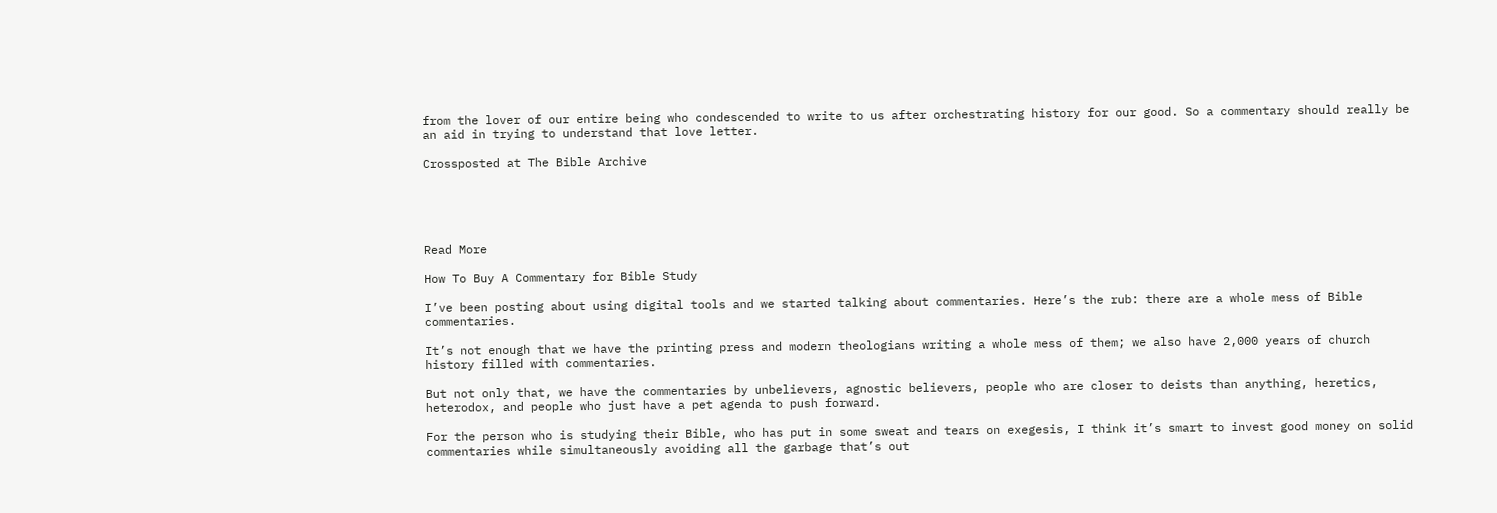from the lover of our entire being who condescended to write to us after orchestrating history for our good. So a commentary should really be an aid in trying to understand that love letter.

Crossposted at The Bible Archive





Read More

How To Buy A Commentary for Bible Study

I’ve been posting about using digital tools and we started talking about commentaries. Here’s the rub: there are a whole mess of Bible commentaries.

It’s not enough that we have the printing press and modern theologians writing a whole mess of them; we also have 2,000 years of church history filled with commentaries.

But not only that, we have the commentaries by unbelievers, agnostic believers, people who are closer to deists than anything, heretics, heterodox, and people who just have a pet agenda to push forward.

For the person who is studying their Bible, who has put in some sweat and tears on exegesis, I think it’s smart to invest good money on solid commentaries while simultaneously avoiding all the garbage that’s out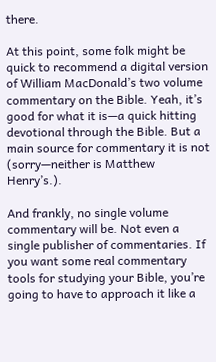there.

At this point, some folk might be quick to recommend a digital version of William MacDonald’s two volume commentary on the Bible. Yeah, it’s good for what it is—a quick hitting devotional through the Bible. But a main source for commentary it is not (sorry—neither is Matthew Henry’s.).

And frankly, no single volume commentary will be. Not even a single publisher of commentaries. If you want some real commentary tools for studying your Bible, you’re going to have to approach it like a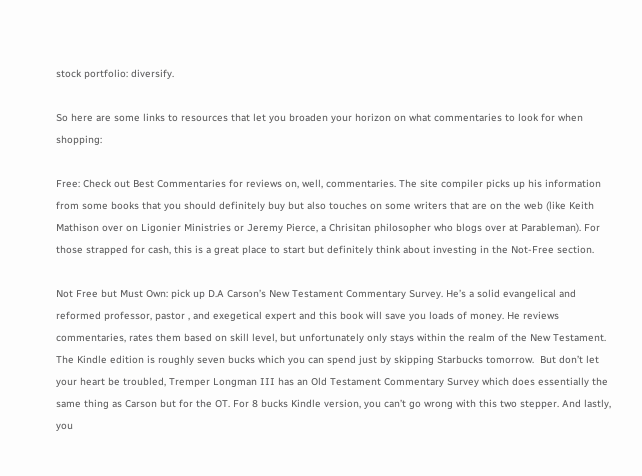stock portfolio: diversify.

So here are some links to resources that let you broaden your horizon on what commentaries to look for when shopping:

Free: Check out Best Commentaries for reviews on, well, commentaries. The site compiler picks up his information from some books that you should definitely buy but also touches on some writers that are on the web (like Keith Mathison over on Ligonier Ministries or Jeremy Pierce, a Chrisitan philosopher who blogs over at Parableman). For those strapped for cash, this is a great place to start but definitely think about investing in the Not-Free section.

Not Free but Must Own: pick up D.A Carson’s New Testament Commentary Survey. He’s a solid evangelical and reformed professor, pastor , and exegetical expert and this book will save you loads of money. He reviews commentaries, rates them based on skill level, but unfortunately only stays within the realm of the New Testament. The Kindle edition is roughly seven bucks which you can spend just by skipping Starbucks tomorrow.  But don’t let your heart be troubled, Tremper Longman III has an Old Testament Commentary Survey which does essentially the same thing as Carson but for the OT. For 8 bucks Kindle version, you can’t go wrong with this two stepper. And lastly, you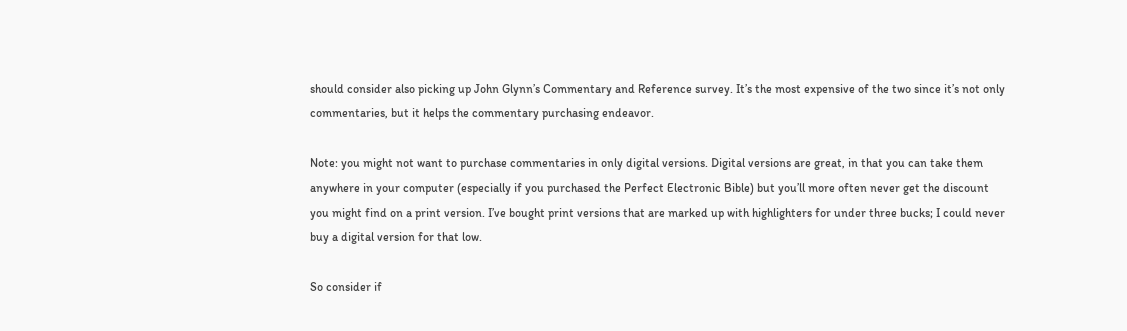should consider also picking up John Glynn’s Commentary and Reference survey. It’s the most expensive of the two since it’s not only commentaries, but it helps the commentary purchasing endeavor.

Note: you might not want to purchase commentaries in only digital versions. Digital versions are great, in that you can take them anywhere in your computer (especially if you purchased the Perfect Electronic Bible) but you’ll more often never get the discount you might find on a print version. I’ve bought print versions that are marked up with highlighters for under three bucks; I could never buy a digital version for that low.

So consider if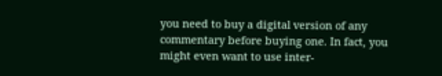you need to buy a digital version of any commentary before buying one. In fact, you might even want to use inter-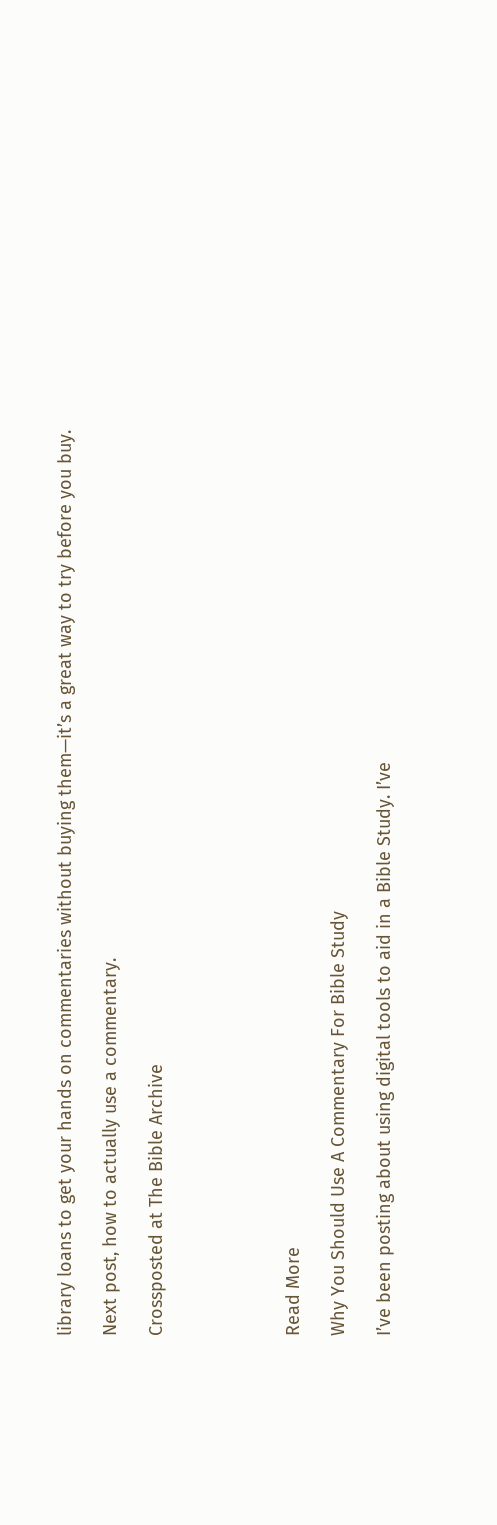library loans to get your hands on commentaries without buying them—it’s a great way to try before you buy.

Next post, how to actually use a commentary.

Crossposted at The Bible Archive





Read More

Why You Should Use A Commentary For Bible Study

I’ve been posting about using digital tools to aid in a Bible Study. I’ve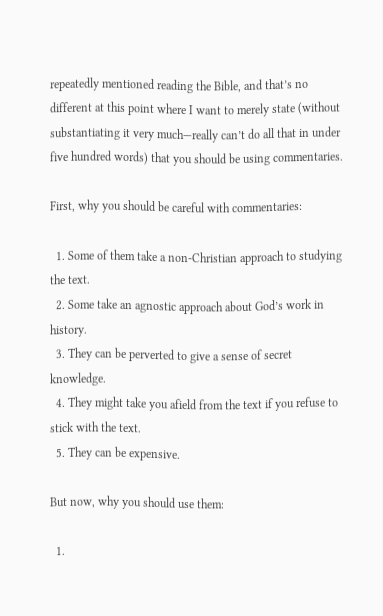repeatedly mentioned reading the Bible, and that’s no different at this point where I want to merely state (without substantiating it very much—really can’t do all that in under five hundred words) that you should be using commentaries.

First, why you should be careful with commentaries:

  1. Some of them take a non-Christian approach to studying the text.
  2. Some take an agnostic approach about God’s work in history.
  3. They can be perverted to give a sense of secret knowledge.
  4. They might take you afield from the text if you refuse to stick with the text.
  5. They can be expensive.

But now, why you should use them:

  1.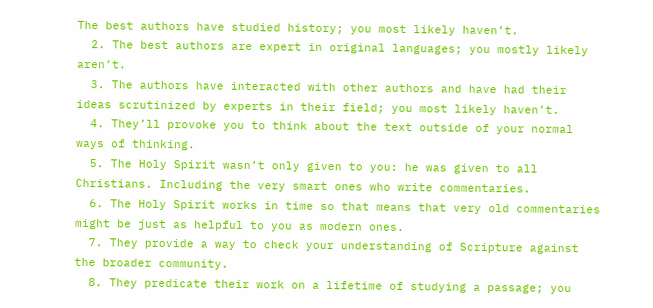The best authors have studied history; you most likely haven’t.
  2. The best authors are expert in original languages; you mostly likely aren’t.
  3. The authors have interacted with other authors and have had their ideas scrutinized by experts in their field; you most likely haven’t.
  4. They’ll provoke you to think about the text outside of your normal ways of thinking.
  5. The Holy Spirit wasn’t only given to you: he was given to all Christians. Including the very smart ones who write commentaries.
  6. The Holy Spirit works in time so that means that very old commentaries might be just as helpful to you as modern ones.
  7. They provide a way to check your understanding of Scripture against the broader community.
  8. They predicate their work on a lifetime of studying a passage; you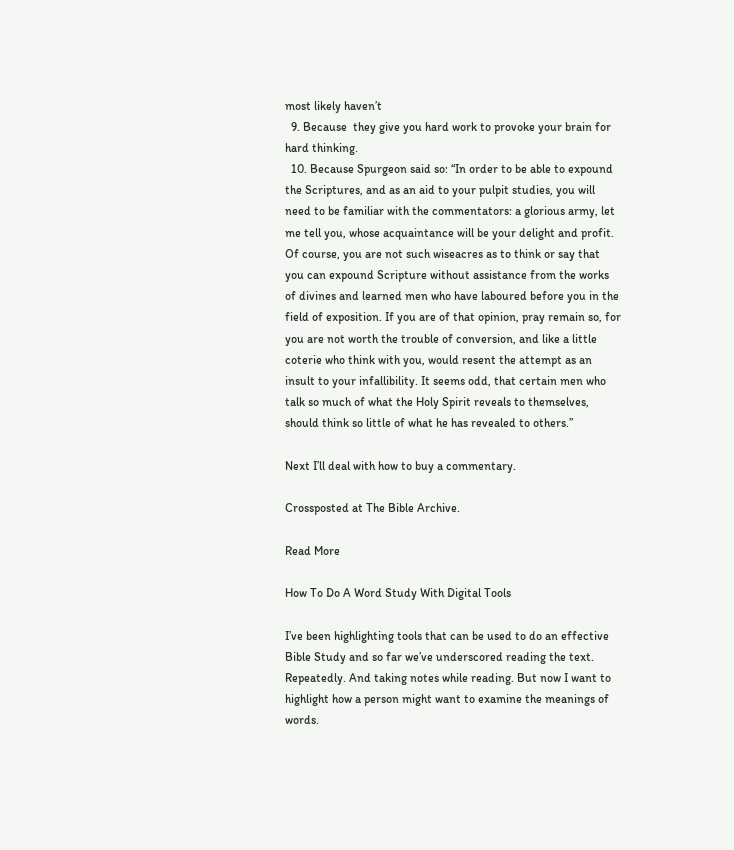most likely haven’t
  9. Because  they give you hard work to provoke your brain for hard thinking.
  10. Because Spurgeon said so: “In order to be able to expound the Scriptures, and as an aid to your pulpit studies, you will need to be familiar with the commentators: a glorious army, let me tell you, whose acquaintance will be your delight and profit. Of course, you are not such wiseacres as to think or say that you can expound Scripture without assistance from the works of divines and learned men who have laboured before you in the field of exposition. If you are of that opinion, pray remain so, for you are not worth the trouble of conversion, and like a little coterie who think with you, would resent the attempt as an insult to your infallibility. It seems odd, that certain men who talk so much of what the Holy Spirit reveals to themselves, should think so little of what he has revealed to others.”

Next I’ll deal with how to buy a commentary.

Crossposted at The Bible Archive.

Read More

How To Do A Word Study With Digital Tools

I’ve been highlighting tools that can be used to do an effective Bible Study and so far we’ve underscored reading the text. Repeatedly. And taking notes while reading. But now I want to highlight how a person might want to examine the meanings of words.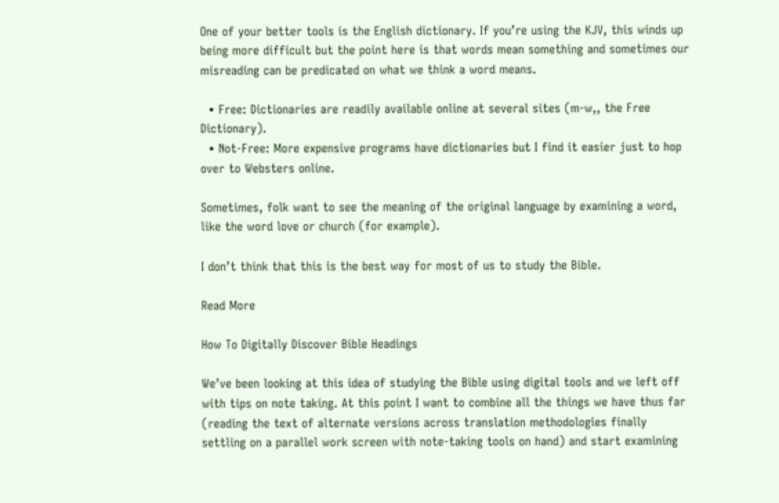One of your better tools is the English dictionary. If you’re using the KJV, this winds up being more difficult but the point here is that words mean something and sometimes our misreading can be predicated on what we think a word means.

  • Free: Dictionaries are readily available online at several sites (m-w,, the Free Dictionary).
  • Not-Free: More expensive programs have dictionaries but I find it easier just to hop over to Websters online.

Sometimes, folk want to see the meaning of the original language by examining a word, like the word love or church (for example).

I don’t think that this is the best way for most of us to study the Bible.

Read More

How To Digitally Discover Bible Headings

We’ve been looking at this idea of studying the Bible using digital tools and we left off with tips on note taking. At this point I want to combine all the things we have thus far (reading the text of alternate versions across translation methodologies finally settling on a parallel work screen with note-taking tools on hand) and start examining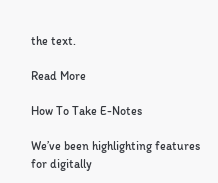the text.

Read More

How To Take E-Notes

We’ve been highlighting features for digitally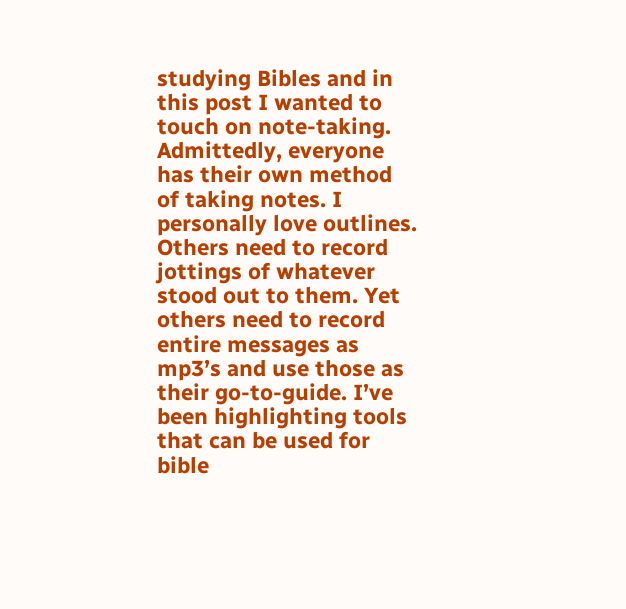studying Bibles and in this post I wanted to touch on note-taking. Admittedly, everyone has their own method of taking notes. I personally love outlines. Others need to record jottings of whatever stood out to them. Yet others need to record entire messages as mp3’s and use those as their go-to-guide. I’ve been highlighting tools that can be used for bible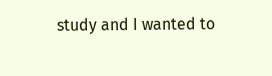study and I wanted to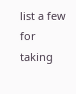list a few for taking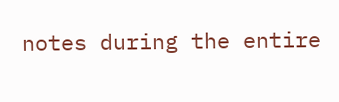notes during the entire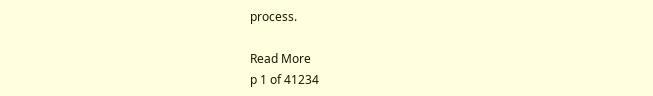process.

Read More
p 1 of 41234